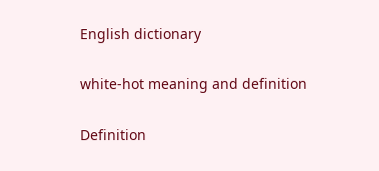English dictionary

white-hot meaning and definition

Definition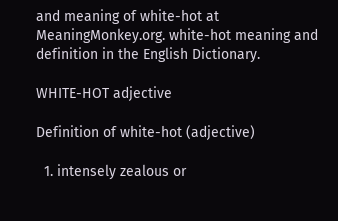and meaning of white-hot at MeaningMonkey.org. white-hot meaning and definition in the English Dictionary.

WHITE-HOT adjective

Definition of white-hot (adjective)

  1. intensely zealous or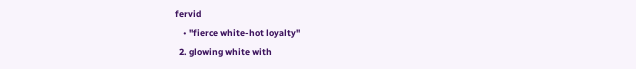fervid
    • "fierce white-hot loyalty"
  2. glowing white with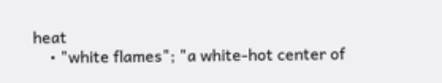heat
    • "white flames"; "a white-hot center of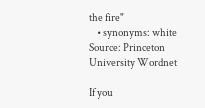the fire"
    • synonyms: white
Source: Princeton University Wordnet

If you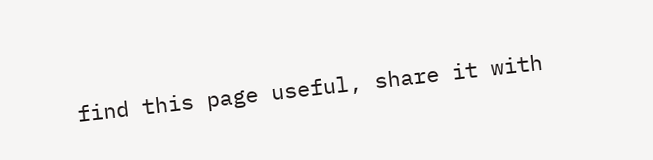find this page useful, share it with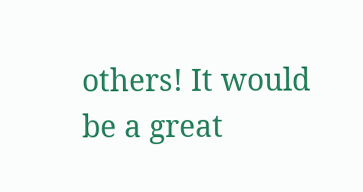others! It would be a great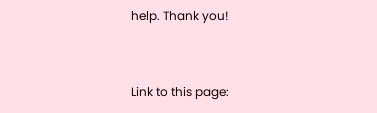help. Thank you!


Link to this page: